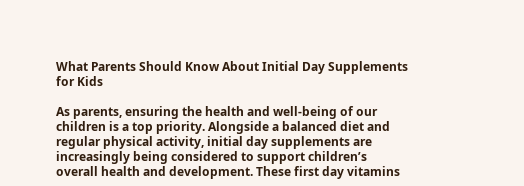What Parents Should Know About Initial Day Supplements for Kids

As parents, ensuring the health and well-being of our children is a top priority. Alongside a balanced diet and regular physical activity, initial day supplements are increasingly being considered to support children’s overall health and development. These first day vitamins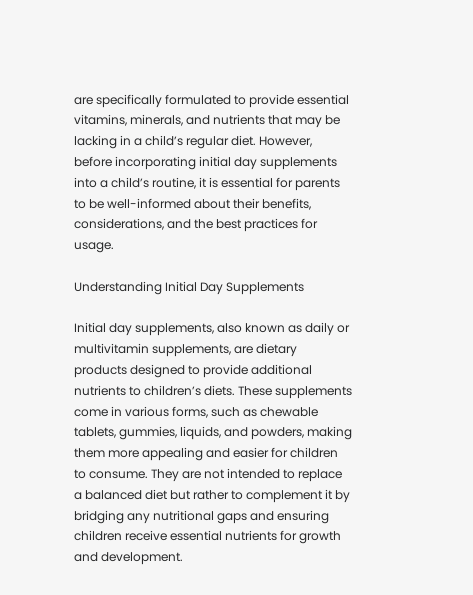are specifically formulated to provide essential vitamins, minerals, and nutrients that may be lacking in a child’s regular diet. However, before incorporating initial day supplements into a child’s routine, it is essential for parents to be well-informed about their benefits, considerations, and the best practices for usage.

Understanding Initial Day Supplements

Initial day supplements, also known as daily or multivitamin supplements, are dietary products designed to provide additional nutrients to children’s diets. These supplements come in various forms, such as chewable tablets, gummies, liquids, and powders, making them more appealing and easier for children to consume. They are not intended to replace a balanced diet but rather to complement it by bridging any nutritional gaps and ensuring children receive essential nutrients for growth and development.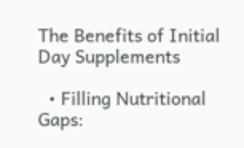The Benefits of Initial Day Supplements

  • Filling Nutritional Gaps: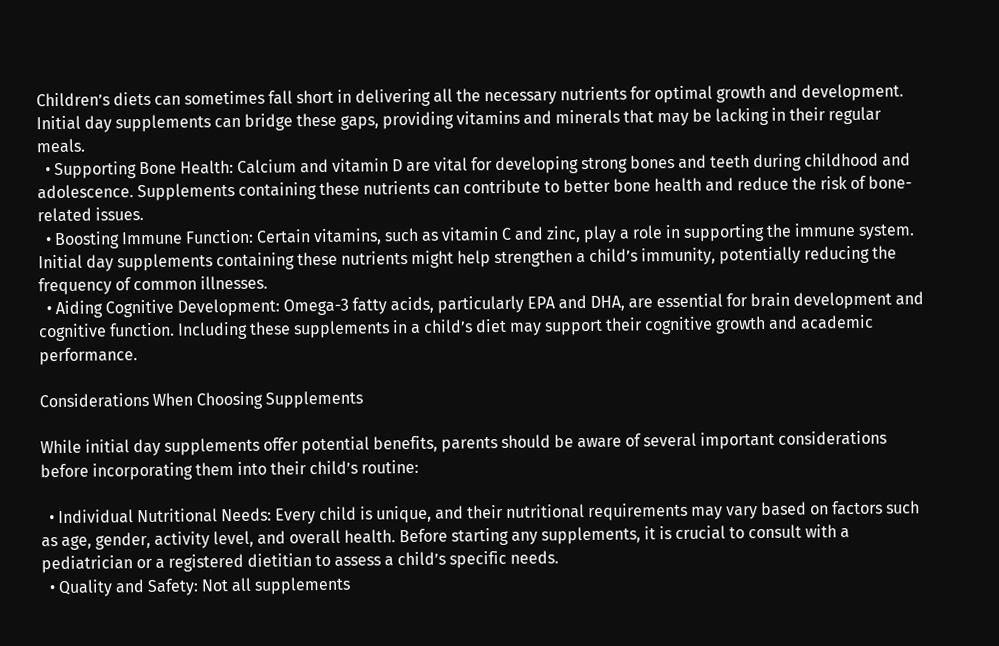Children’s diets can sometimes fall short in delivering all the necessary nutrients for optimal growth and development. Initial day supplements can bridge these gaps, providing vitamins and minerals that may be lacking in their regular meals.
  • Supporting Bone Health: Calcium and vitamin D are vital for developing strong bones and teeth during childhood and adolescence. Supplements containing these nutrients can contribute to better bone health and reduce the risk of bone-related issues.
  • Boosting Immune Function: Certain vitamins, such as vitamin C and zinc, play a role in supporting the immune system. Initial day supplements containing these nutrients might help strengthen a child’s immunity, potentially reducing the frequency of common illnesses.
  • Aiding Cognitive Development: Omega-3 fatty acids, particularly EPA and DHA, are essential for brain development and cognitive function. Including these supplements in a child’s diet may support their cognitive growth and academic performance.

Considerations When Choosing Supplements

While initial day supplements offer potential benefits, parents should be aware of several important considerations before incorporating them into their child’s routine:

  • Individual Nutritional Needs: Every child is unique, and their nutritional requirements may vary based on factors such as age, gender, activity level, and overall health. Before starting any supplements, it is crucial to consult with a pediatrician or a registered dietitian to assess a child’s specific needs.
  • Quality and Safety: Not all supplements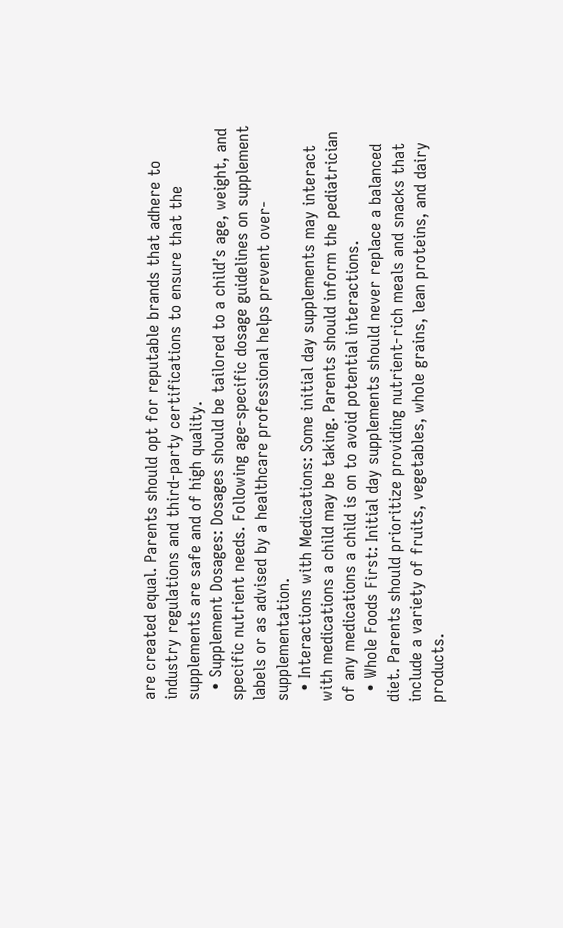are created equal. Parents should opt for reputable brands that adhere to industry regulations and third-party certifications to ensure that the supplements are safe and of high quality.
  • Supplement Dosages: Dosages should be tailored to a child’s age, weight, and specific nutrient needs. Following age-specific dosage guidelines on supplement labels or as advised by a healthcare professional helps prevent over-supplementation.
  • Interactions with Medications: Some initial day supplements may interact with medications a child may be taking. Parents should inform the pediatrician of any medications a child is on to avoid potential interactions.
  • Whole Foods First: Initial day supplements should never replace a balanced diet. Parents should prioritize providing nutrient-rich meals and snacks that include a variety of fruits, vegetables, whole grains, lean proteins, and dairy products.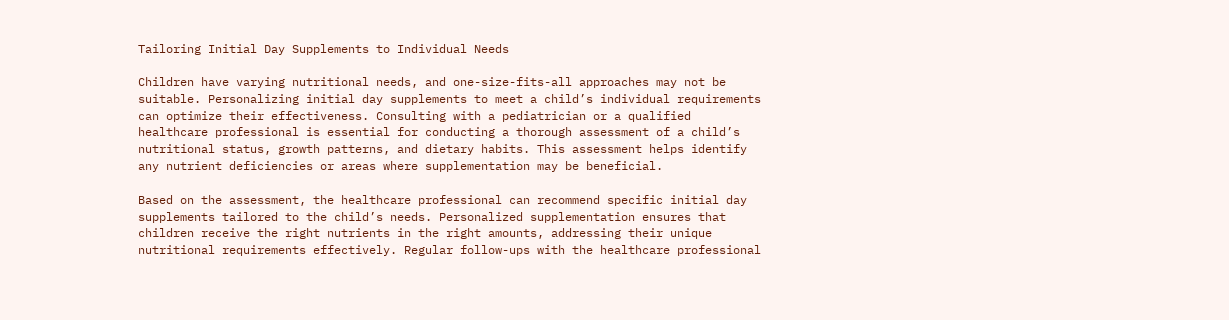Tailoring Initial Day Supplements to Individual Needs

Children have varying nutritional needs, and one-size-fits-all approaches may not be suitable. Personalizing initial day supplements to meet a child’s individual requirements can optimize their effectiveness. Consulting with a pediatrician or a qualified healthcare professional is essential for conducting a thorough assessment of a child’s nutritional status, growth patterns, and dietary habits. This assessment helps identify any nutrient deficiencies or areas where supplementation may be beneficial.

Based on the assessment, the healthcare professional can recommend specific initial day supplements tailored to the child’s needs. Personalized supplementation ensures that children receive the right nutrients in the right amounts, addressing their unique nutritional requirements effectively. Regular follow-ups with the healthcare professional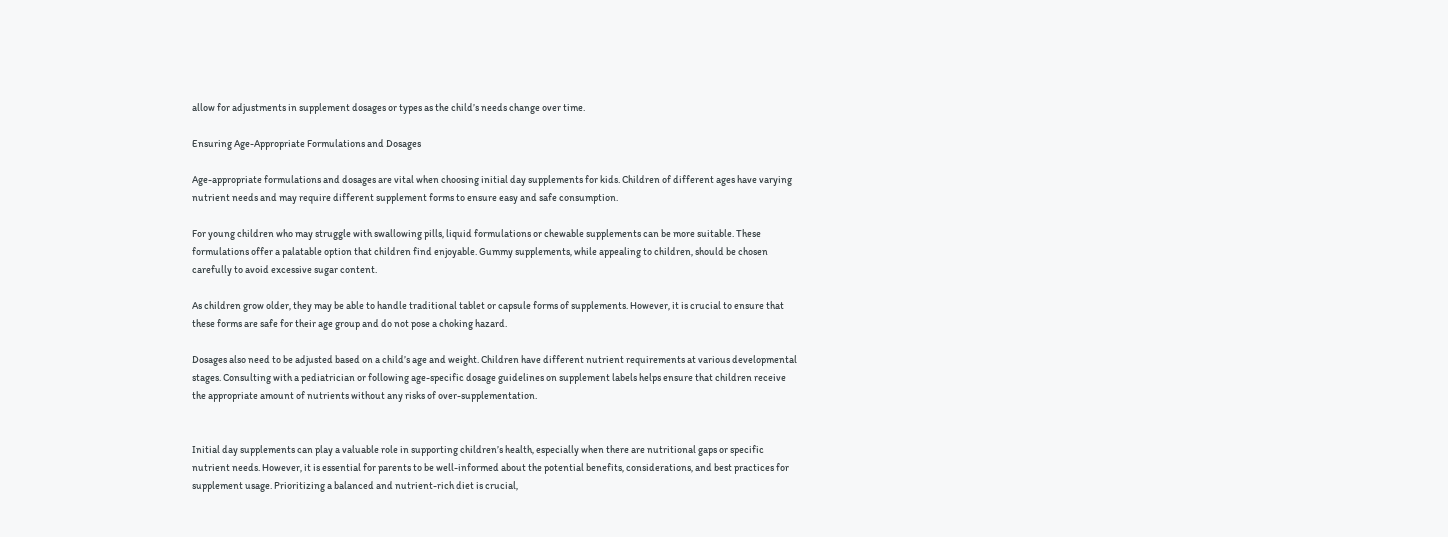allow for adjustments in supplement dosages or types as the child’s needs change over time.

Ensuring Age-Appropriate Formulations and Dosages

Age-appropriate formulations and dosages are vital when choosing initial day supplements for kids. Children of different ages have varying nutrient needs and may require different supplement forms to ensure easy and safe consumption.

For young children who may struggle with swallowing pills, liquid formulations or chewable supplements can be more suitable. These formulations offer a palatable option that children find enjoyable. Gummy supplements, while appealing to children, should be chosen carefully to avoid excessive sugar content.

As children grow older, they may be able to handle traditional tablet or capsule forms of supplements. However, it is crucial to ensure that these forms are safe for their age group and do not pose a choking hazard.

Dosages also need to be adjusted based on a child’s age and weight. Children have different nutrient requirements at various developmental stages. Consulting with a pediatrician or following age-specific dosage guidelines on supplement labels helps ensure that children receive the appropriate amount of nutrients without any risks of over-supplementation.


Initial day supplements can play a valuable role in supporting children’s health, especially when there are nutritional gaps or specific nutrient needs. However, it is essential for parents to be well-informed about the potential benefits, considerations, and best practices for supplement usage. Prioritizing a balanced and nutrient-rich diet is crucial,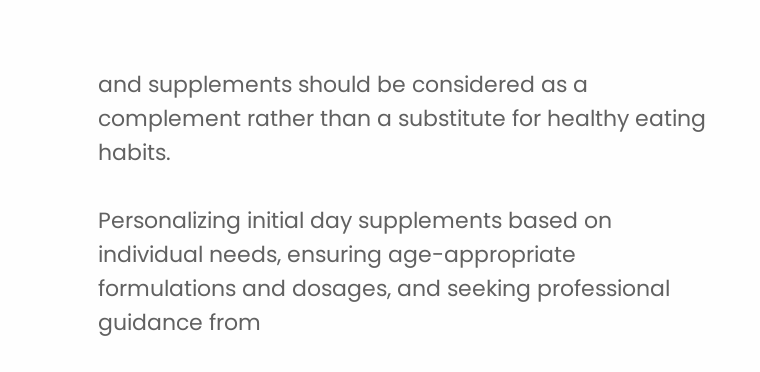and supplements should be considered as a complement rather than a substitute for healthy eating habits.

Personalizing initial day supplements based on individual needs, ensuring age-appropriate formulations and dosages, and seeking professional guidance from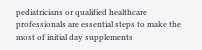pediatricians or qualified healthcare professionals are essential steps to make the most of initial day supplements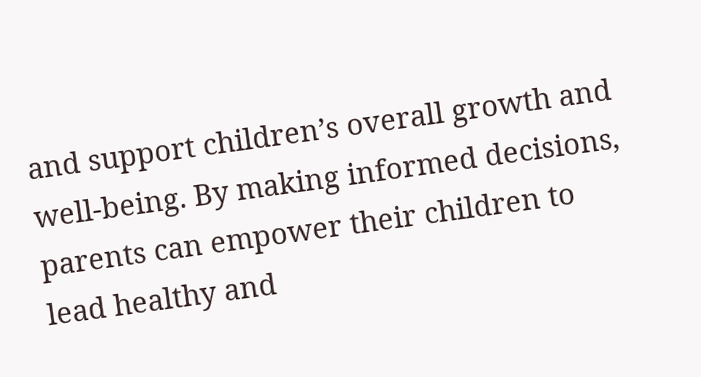and support children’s overall growth and well-being. By making informed decisions, parents can empower their children to lead healthy and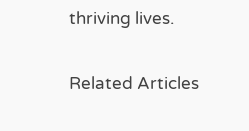thriving lives.

Related Articles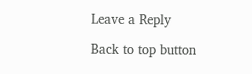Leave a Reply

Back to top button